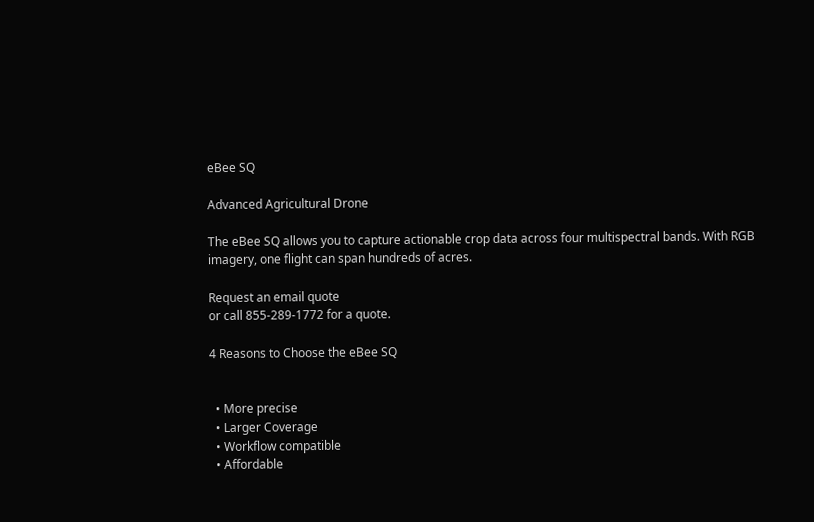eBee SQ

Advanced Agricultural Drone

The eBee SQ allows you to capture actionable crop data across four multispectral bands. With RGB imagery, one flight can span hundreds of acres.

Request an email quote
or call 855-289-1772 for a quote.

4 Reasons to Choose the eBee SQ


  • More precise
  • Larger Coverage
  • Workflow compatible
  • Affordable